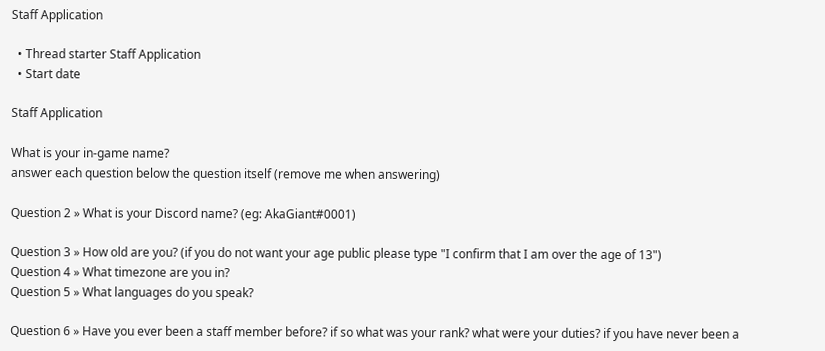Staff Application

  • Thread starter Staff Application
  • Start date

Staff Application

What is your in-game name?
answer each question below the question itself (remove me when answering)

Question 2 » What is your Discord name? (eg: AkaGiant#0001)

Question 3 » How old are you? (if you do not want your age public please type "I confirm that I am over the age of 13")
Question 4 » What timezone are you in?
Question 5 » What languages do you speak?

Question 6 » Have you ever been a staff member before? if so what was your rank? what were your duties? if you have never been a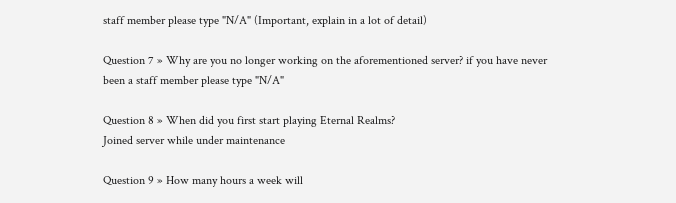staff member please type "N/A" (Important, explain in a lot of detail)

Question 7 » Why are you no longer working on the aforementioned server? if you have never been a staff member please type "N/A"

Question 8 » When did you first start playing Eternal Realms?
Joined server while under maintenance

Question 9 » How many hours a week will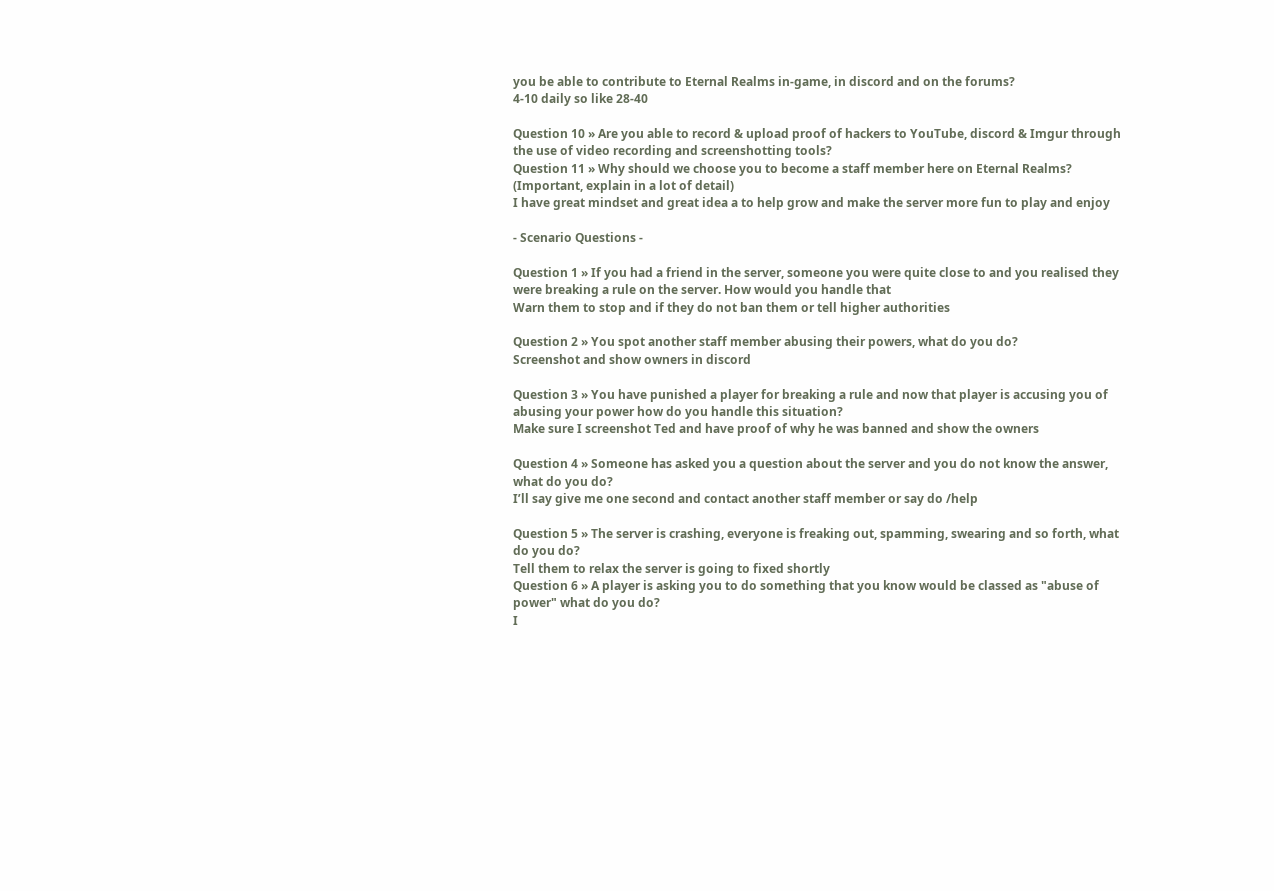you be able to contribute to Eternal Realms in-game, in discord and on the forums?
4-10 daily so like 28-40

Question 10 » Are you able to record & upload proof of hackers to YouTube, discord & Imgur through the use of video recording and screenshotting tools?
Question 11 » Why should we choose you to become a staff member here on Eternal Realms? (Important, explain in a lot of detail)
I have great mindset and great idea a to help grow and make the server more fun to play and enjoy

- Scenario Questions -

Question 1 » If you had a friend in the server, someone you were quite close to and you realised they were breaking a rule on the server. How would you handle that
Warn them to stop and if they do not ban them or tell higher authorities

Question 2 » You spot another staff member abusing their powers, what do you do?
Screenshot and show owners in discord

Question 3 » You have punished a player for breaking a rule and now that player is accusing you of abusing your power how do you handle this situation?
Make sure I screenshot Ted and have proof of why he was banned and show the owners

Question 4 » Someone has asked you a question about the server and you do not know the answer, what do you do?
I’ll say give me one second and contact another staff member or say do /help

Question 5 » The server is crashing, everyone is freaking out, spamming, swearing and so forth, what do you do?
Tell them to relax the server is going to fixed shortly
Question 6 » A player is asking you to do something that you know would be classed as "abuse of power" what do you do?
I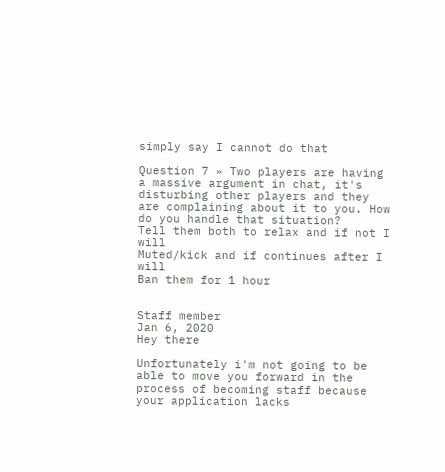simply say I cannot do that

Question 7 » Two players are having a massive argument in chat, it's disturbing other players and they are complaining about it to you. How do you handle that situation?
Tell them both to relax and if not I will
Muted/kick and if continues after I will
Ban them for 1 hour


Staff member
Jan 6, 2020
Hey there

Unfortunately i'm not going to be able to move you forward in the process of becoming staff because your application lacks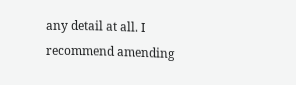any detail at all. I recommend amending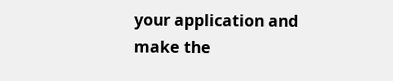your application and make the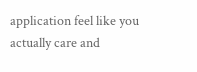application feel like you actually care and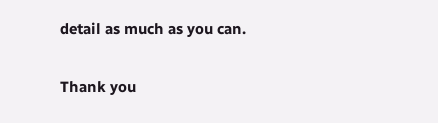detail as much as you can.

Thank you